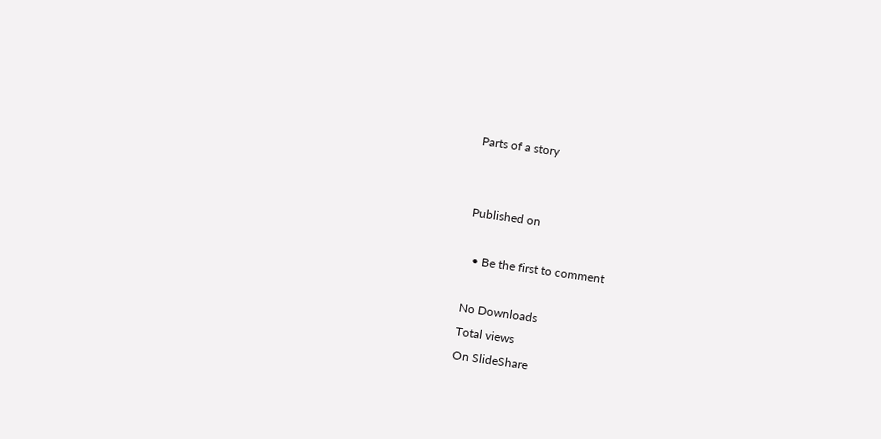Parts of a story


Published on

  • Be the first to comment

No Downloads
Total views
On SlideShare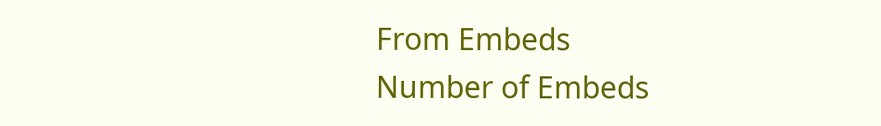From Embeds
Number of Embeds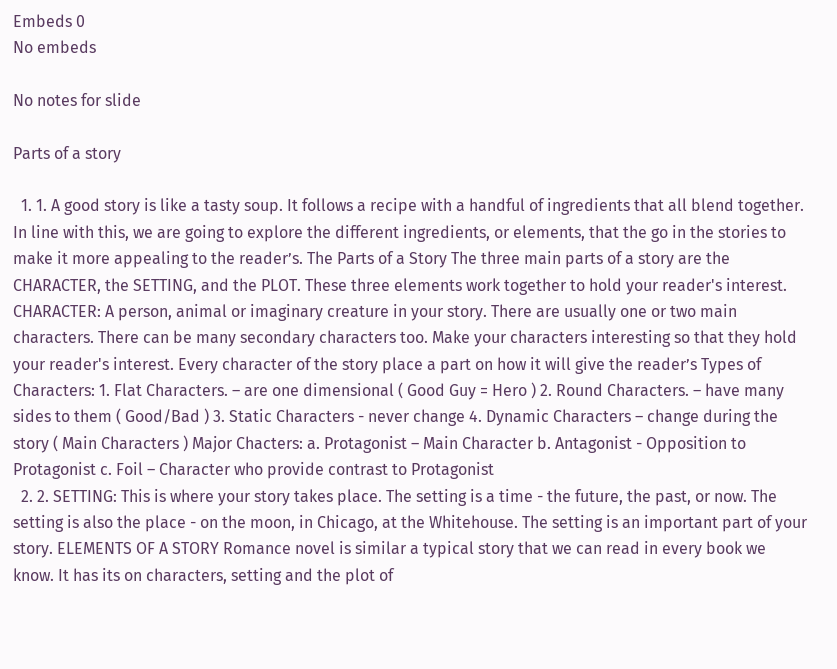Embeds 0
No embeds

No notes for slide

Parts of a story

  1. 1. A good story is like a tasty soup. It follows a recipe with a handful of ingredients that all blend together. In line with this, we are going to explore the different ingredients, or elements, that the go in the stories to make it more appealing to the reader’s. The Parts of a Story The three main parts of a story are the CHARACTER, the SETTING, and the PLOT. These three elements work together to hold your reader's interest. CHARACTER: A person, animal or imaginary creature in your story. There are usually one or two main characters. There can be many secondary characters too. Make your characters interesting so that they hold your reader's interest. Every character of the story place a part on how it will give the reader’s Types of Characters: 1. Flat Characters. – are one dimensional ( Good Guy = Hero ) 2. Round Characters. – have many sides to them ( Good/Bad ) 3. Static Characters - never change 4. Dynamic Characters – change during the story ( Main Characters ) Major Chacters: a. Protagonist – Main Character b. Antagonist - Opposition to Protagonist c. Foil – Character who provide contrast to Protagonist
  2. 2. SETTING: This is where your story takes place. The setting is a time - the future, the past, or now. The setting is also the place - on the moon, in Chicago, at the Whitehouse. The setting is an important part of your story. ELEMENTS OF A STORY Romance novel is similar a typical story that we can read in every book we know. It has its on characters, setting and the plot of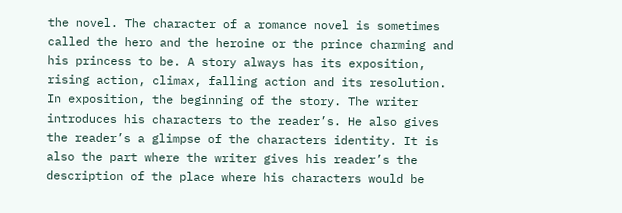the novel. The character of a romance novel is sometimes called the hero and the heroine or the prince charming and his princess to be. A story always has its exposition, rising action, climax, falling action and its resolution. In exposition, the beginning of the story. The writer introduces his characters to the reader’s. He also gives the reader’s a glimpse of the characters identity. It is also the part where the writer gives his reader’s the description of the place where his characters would be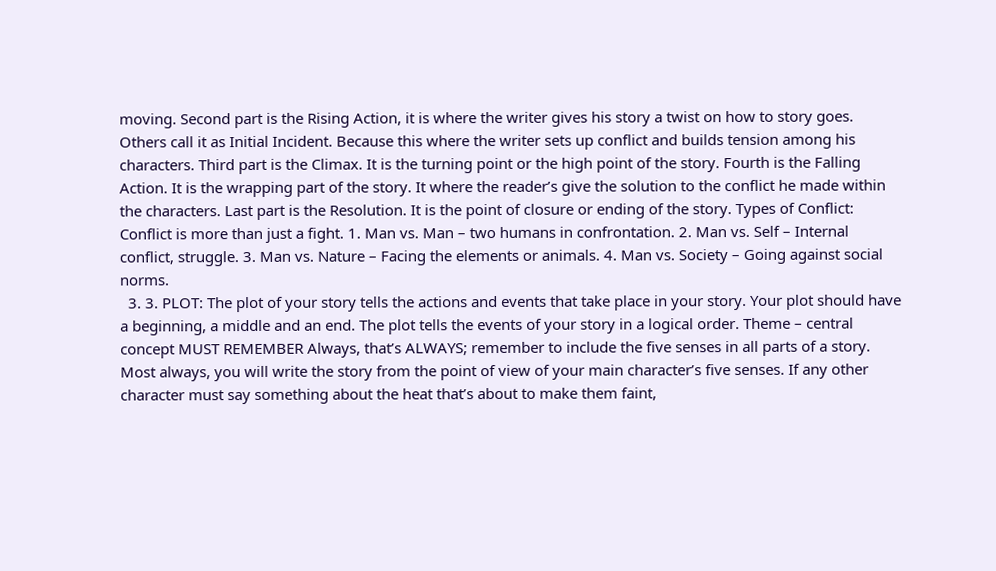moving. Second part is the Rising Action, it is where the writer gives his story a twist on how to story goes. Others call it as Initial Incident. Because this where the writer sets up conflict and builds tension among his characters. Third part is the Climax. It is the turning point or the high point of the story. Fourth is the Falling Action. It is the wrapping part of the story. It where the reader’s give the solution to the conflict he made within the characters. Last part is the Resolution. It is the point of closure or ending of the story. Types of Conflict: Conflict is more than just a fight. 1. Man vs. Man – two humans in confrontation. 2. Man vs. Self – Internal conflict, struggle. 3. Man vs. Nature – Facing the elements or animals. 4. Man vs. Society – Going against social norms.
  3. 3. PLOT: The plot of your story tells the actions and events that take place in your story. Your plot should have a beginning, a middle and an end. The plot tells the events of your story in a logical order. Theme – central concept MUST REMEMBER Always, that’s ALWAYS; remember to include the five senses in all parts of a story. Most always, you will write the story from the point of view of your main character’s five senses. If any other character must say something about the heat that’s about to make them faint,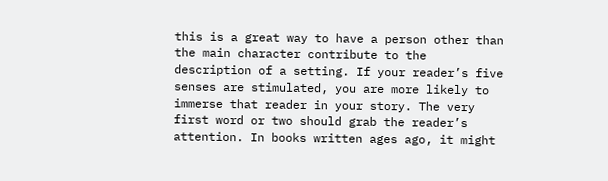this is a great way to have a person other than the main character contribute to the description of a setting. If your reader’s five senses are stimulated, you are more likely to immerse that reader in your story. The very first word or two should grab the reader’s attention. In books written ages ago, it might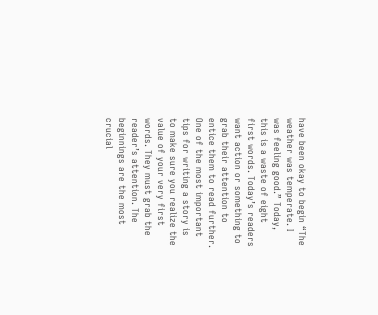have been okay to begin “The weather was temperate. I was feeling good.” Today, this is a waste of eight first words. Today’s readers want action or something to grab their attention to entice them to read further. One of the most important tips for writing a story is to make sure you realize the value of your very first words. They must grab the reader’s attention. The beginnings are the most crucial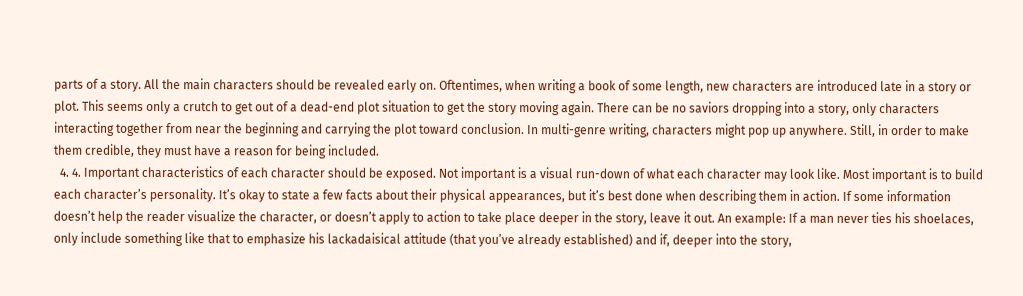parts of a story. All the main characters should be revealed early on. Oftentimes, when writing a book of some length, new characters are introduced late in a story or plot. This seems only a crutch to get out of a dead-end plot situation to get the story moving again. There can be no saviors dropping into a story, only characters interacting together from near the beginning and carrying the plot toward conclusion. In multi-genre writing, characters might pop up anywhere. Still, in order to make them credible, they must have a reason for being included.
  4. 4. Important characteristics of each character should be exposed. Not important is a visual run-down of what each character may look like. Most important is to build each character’s personality. It’s okay to state a few facts about their physical appearances, but it’s best done when describing them in action. If some information doesn’t help the reader visualize the character, or doesn’t apply to action to take place deeper in the story, leave it out. An example: If a man never ties his shoelaces, only include something like that to emphasize his lackadaisical attitude (that you’ve already established) and if, deeper into the story,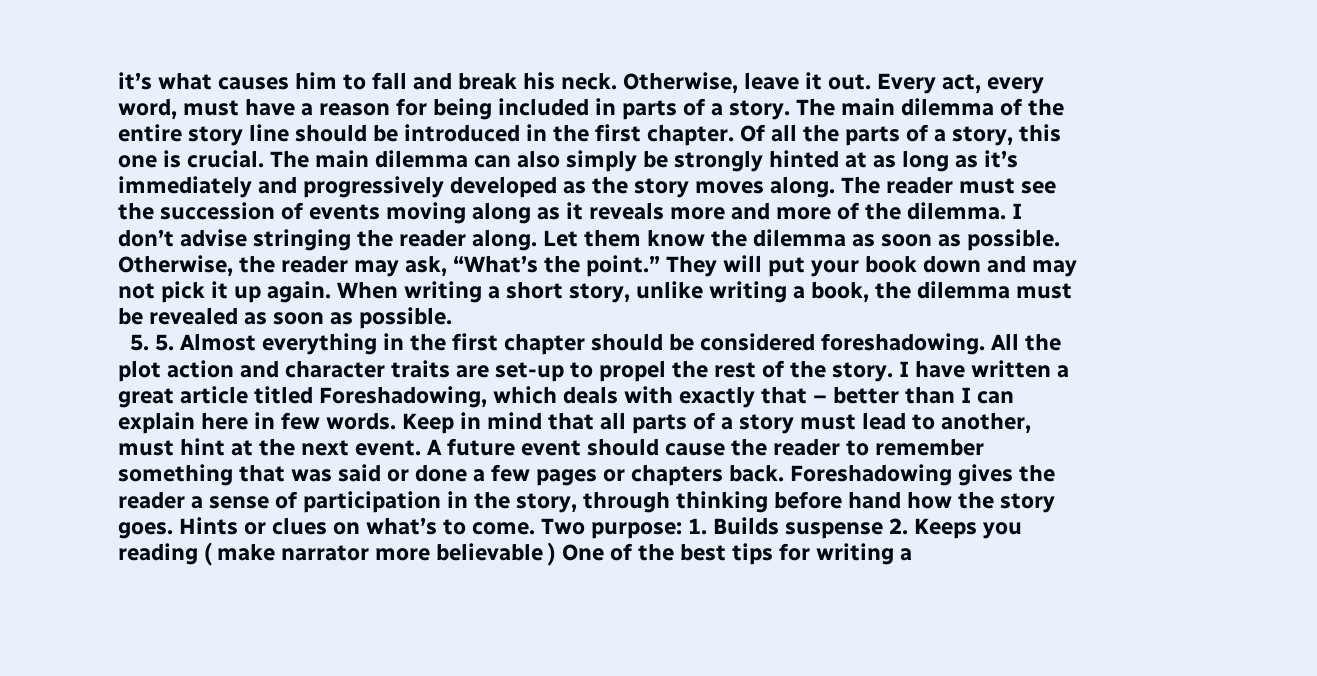it’s what causes him to fall and break his neck. Otherwise, leave it out. Every act, every word, must have a reason for being included in parts of a story. The main dilemma of the entire story line should be introduced in the first chapter. Of all the parts of a story, this one is crucial. The main dilemma can also simply be strongly hinted at as long as it’s immediately and progressively developed as the story moves along. The reader must see the succession of events moving along as it reveals more and more of the dilemma. I don’t advise stringing the reader along. Let them know the dilemma as soon as possible. Otherwise, the reader may ask, “What’s the point.” They will put your book down and may not pick it up again. When writing a short story, unlike writing a book, the dilemma must be revealed as soon as possible.
  5. 5. Almost everything in the first chapter should be considered foreshadowing. All the plot action and character traits are set-up to propel the rest of the story. I have written a great article titled Foreshadowing, which deals with exactly that – better than I can explain here in few words. Keep in mind that all parts of a story must lead to another, must hint at the next event. A future event should cause the reader to remember something that was said or done a few pages or chapters back. Foreshadowing gives the reader a sense of participation in the story, through thinking before hand how the story goes. Hints or clues on what’s to come. Two purpose: 1. Builds suspense 2. Keeps you reading ( make narrator more believable ) One of the best tips for writing a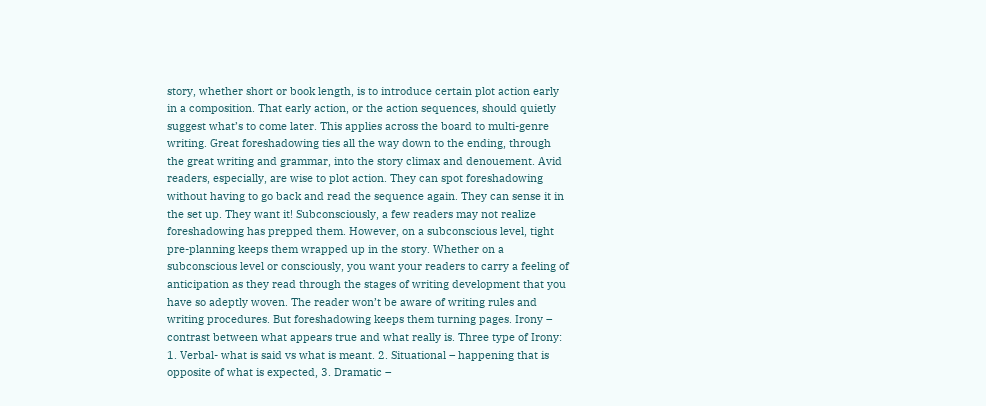story, whether short or book length, is to introduce certain plot action early in a composition. That early action, or the action sequences, should quietly suggest what’s to come later. This applies across the board to multi-genre writing. Great foreshadowing ties all the way down to the ending, through the great writing and grammar, into the story climax and denouement. Avid readers, especially, are wise to plot action. They can spot foreshadowing without having to go back and read the sequence again. They can sense it in the set up. They want it! Subconsciously, a few readers may not realize foreshadowing has prepped them. However, on a subconscious level, tight pre-planning keeps them wrapped up in the story. Whether on a subconscious level or consciously, you want your readers to carry a feeling of anticipation as they read through the stages of writing development that you have so adeptly woven. The reader won’t be aware of writing rules and writing procedures. But foreshadowing keeps them turning pages. Irony – contrast between what appears true and what really is. Three type of Irony: 1. Verbal- what is said vs what is meant. 2. Situational – happening that is opposite of what is expected, 3. Dramatic –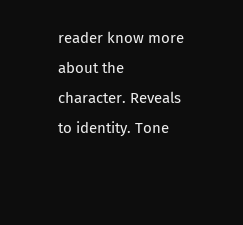reader know more about the character. Reveals to identity. Tone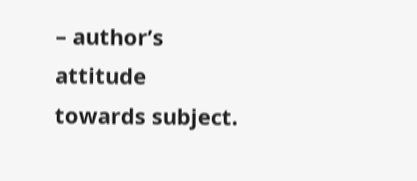– author’s attitude towards subject.